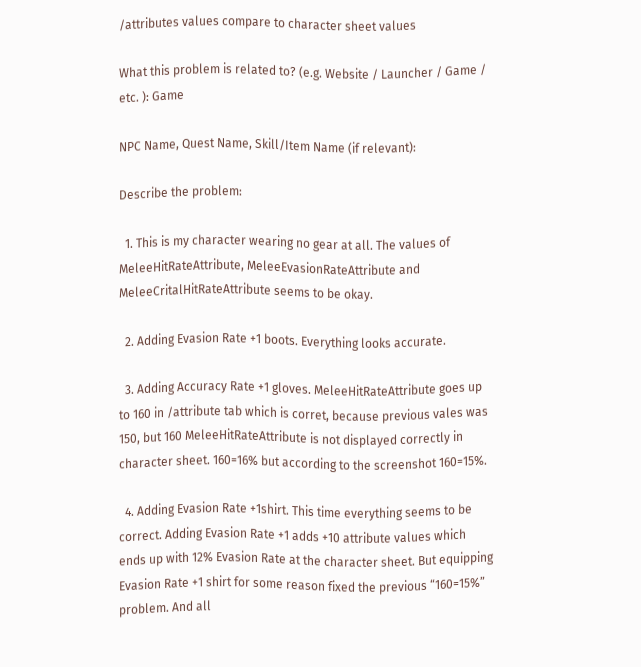/attributes values compare to character sheet values

What this problem is related to? (e.g. Website / Launcher / Game / etc. ): Game

NPC Name, Quest Name, Skill/Item Name (if relevant):

Describe the problem:

  1. This is my character wearing no gear at all. The values of MeleeHitRateAttribute, MeleeEvasionRateAttribute and MeleeCritalHitRateAttribute seems to be okay.

  2. Adding Evasion Rate +1 boots. Everything looks accurate.

  3. Adding Accuracy Rate +1 gloves. MeleeHitRateAttribute goes up to 160 in /attribute tab which is corret, because previous vales was 150, but 160 MeleeHitRateAttribute is not displayed correctly in character sheet. 160=16% but according to the screenshot 160=15%.

  4. Adding Evasion Rate +1shirt. This time everything seems to be correct. Adding Evasion Rate +1 adds +10 attribute values which ends up with 12% Evasion Rate at the character sheet. But equipping Evasion Rate +1 shirt for some reason fixed the previous “160=15%” problem. And all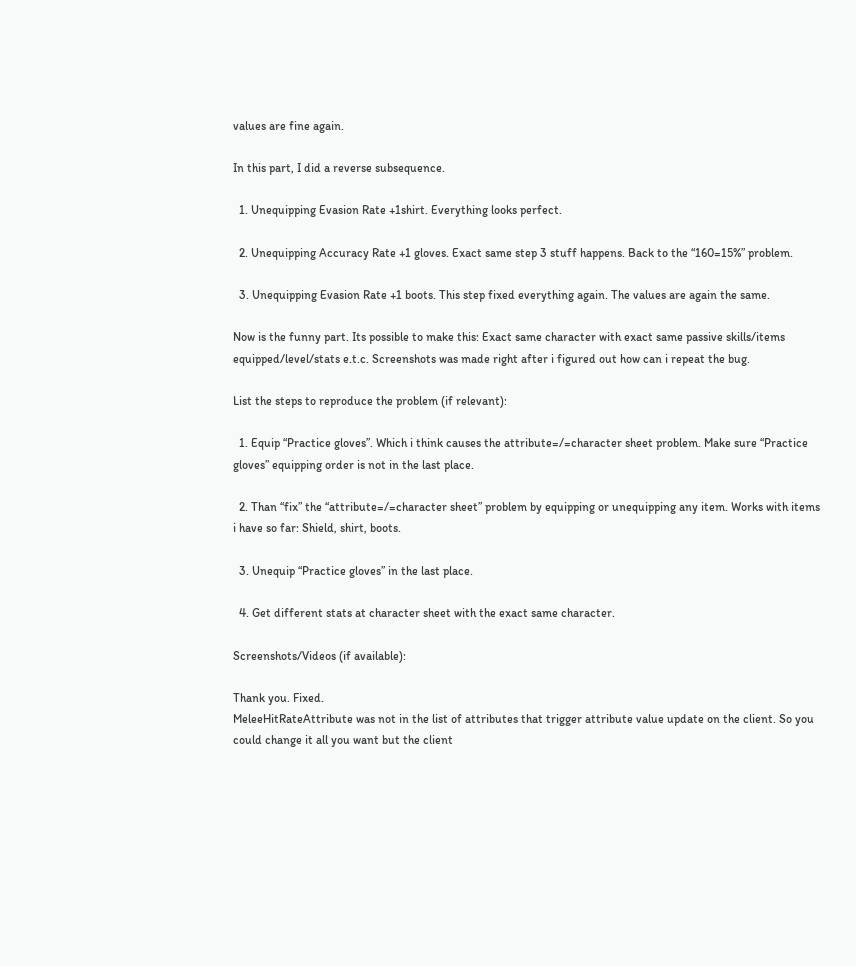values are fine again.

In this part, I did a reverse subsequence.

  1. Unequipping Evasion Rate +1shirt. Everything looks perfect.

  2. Unequipping Accuracy Rate +1 gloves. Exact same step 3 stuff happens. Back to the “160=15%” problem.

  3. Unequipping Evasion Rate +1 boots. This step fixed everything again. The values are again the same.

Now is the funny part. Its possible to make this: Exact same character with exact same passive skills/items equipped/level/stats e.t.c. Screenshots was made right after i figured out how can i repeat the bug.

List the steps to reproduce the problem (if relevant):

  1. Equip “Practice gloves”. Which i think causes the attribute=/=character sheet problem. Make sure “Practice gloves” equipping order is not in the last place.

  2. Than “fix” the “attribute=/=character sheet” problem by equipping or unequipping any item. Works with items i have so far: Shield, shirt, boots.

  3. Unequip “Practice gloves” in the last place.

  4. Get different stats at character sheet with the exact same character.

Screenshots/Videos (if available):

Thank you. Fixed.
MeleeHitRateAttribute was not in the list of attributes that trigger attribute value update on the client. So you could change it all you want but the client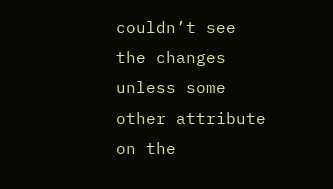couldn’t see the changes unless some other attribute on the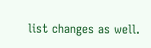list changes as well.